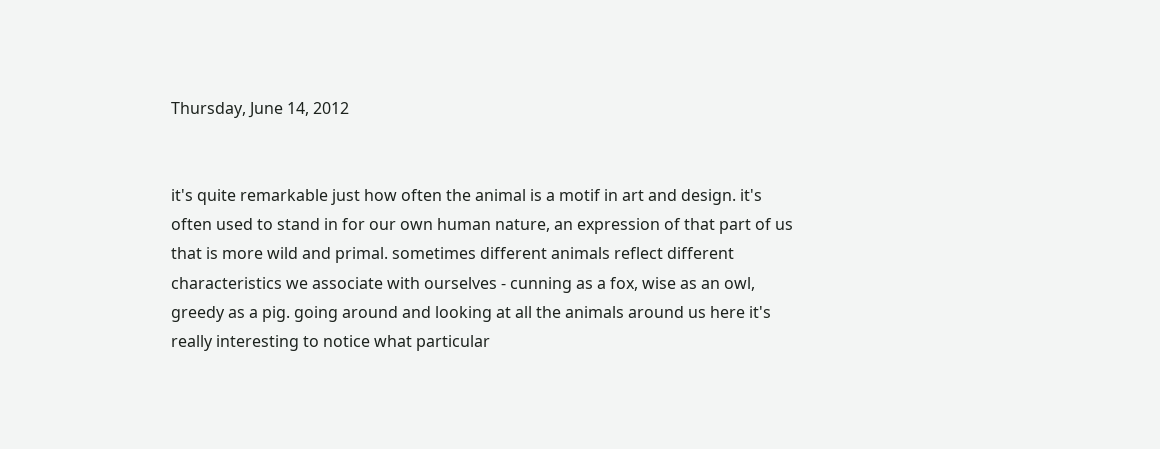Thursday, June 14, 2012


it's quite remarkable just how often the animal is a motif in art and design. it's often used to stand in for our own human nature, an expression of that part of us that is more wild and primal. sometimes different animals reflect different characteristics we associate with ourselves - cunning as a fox, wise as an owl, greedy as a pig. going around and looking at all the animals around us here it's really interesting to notice what particular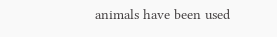animals have been used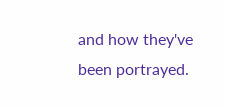and how they've been portrayed.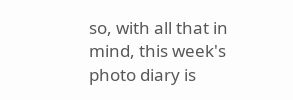so, with all that in mind, this week's photo diary is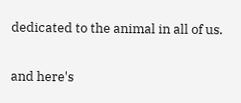dedicated to the animal in all of us.

and here's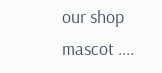our shop mascot ....